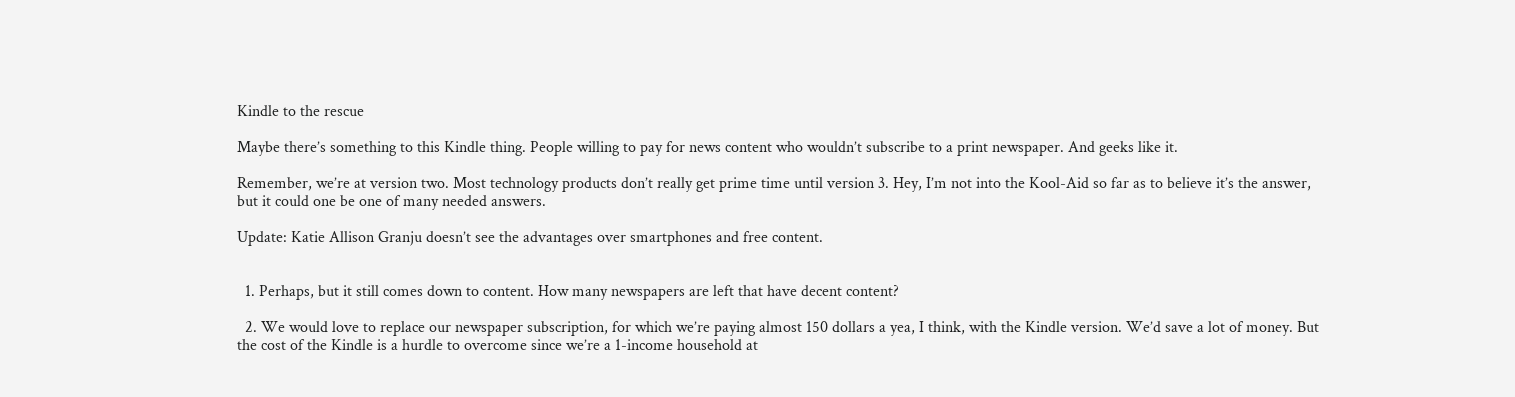Kindle to the rescue

Maybe there’s something to this Kindle thing. People willing to pay for news content who wouldn’t subscribe to a print newspaper. And geeks like it.

Remember, we’re at version two. Most technology products don’t really get prime time until version 3. Hey, I’m not into the Kool-Aid so far as to believe it’s the answer, but it could one be one of many needed answers.

Update: Katie Allison Granju doesn’t see the advantages over smartphones and free content.


  1. Perhaps, but it still comes down to content. How many newspapers are left that have decent content?

  2. We would love to replace our newspaper subscription, for which we’re paying almost 150 dollars a yea, I think, with the Kindle version. We’d save a lot of money. But the cost of the Kindle is a hurdle to overcome since we’re a 1-income household at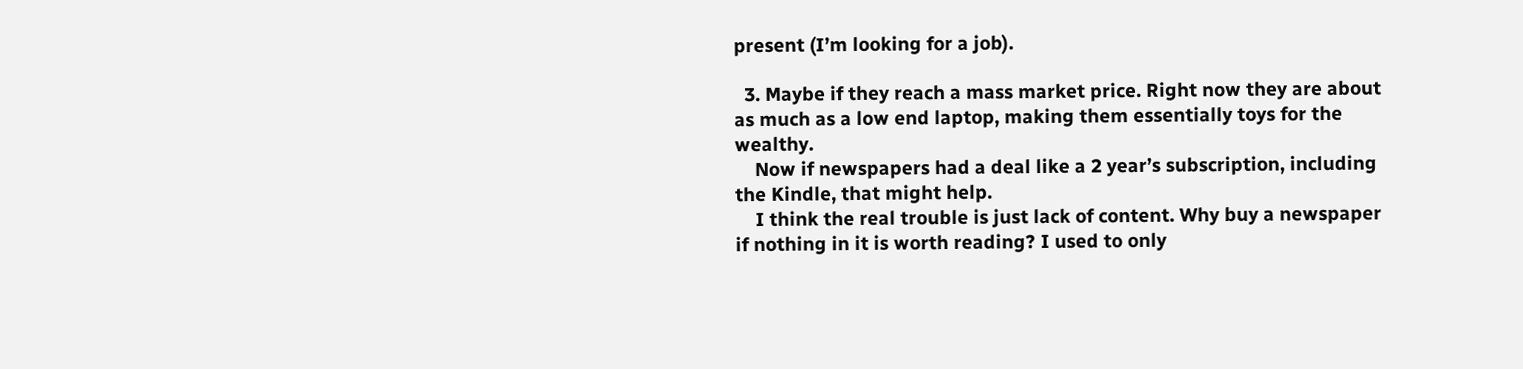present (I’m looking for a job).

  3. Maybe if they reach a mass market price. Right now they are about as much as a low end laptop, making them essentially toys for the wealthy.
    Now if newspapers had a deal like a 2 year’s subscription, including the Kindle, that might help.
    I think the real trouble is just lack of content. Why buy a newspaper if nothing in it is worth reading? I used to only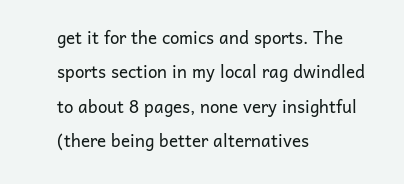get it for the comics and sports. The sports section in my local rag dwindled to about 8 pages, none very insightful (there being better alternatives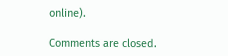online).

Comments are closed.